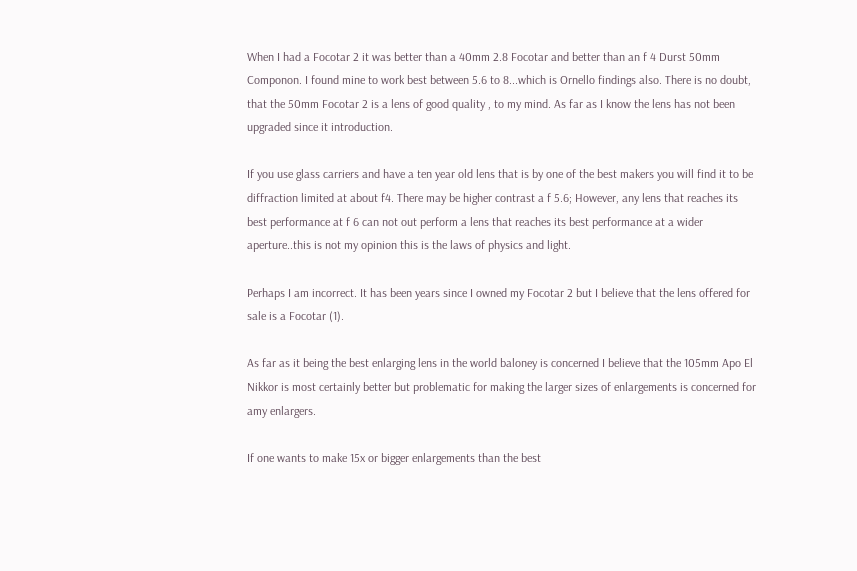When I had a Focotar 2 it was better than a 40mm 2.8 Focotar and better than an f 4 Durst 50mm Componon. I found mine to work best between 5.6 to 8...which is Ornello findings also. There is no doubt, that the 50mm Focotar 2 is a lens of good quality , to my mind. As far as I know the lens has not been upgraded since it introduction.

If you use glass carriers and have a ten year old lens that is by one of the best makers you will find it to be diffraction limited at about f4. There may be higher contrast a f 5.6; However, any lens that reaches its best performance at f 6 can not out perform a lens that reaches its best performance at a wider aperture..this is not my opinion this is the laws of physics and light.

Perhaps I am incorrect. It has been years since I owned my Focotar 2 but I believe that the lens offered for sale is a Focotar (1).

As far as it being the best enlarging lens in the world baloney is concerned I believe that the 105mm Apo El Nikkor is most certainly better but problematic for making the larger sizes of enlargements is concerned for amy enlargers.

If one wants to make 15x or bigger enlargements than the best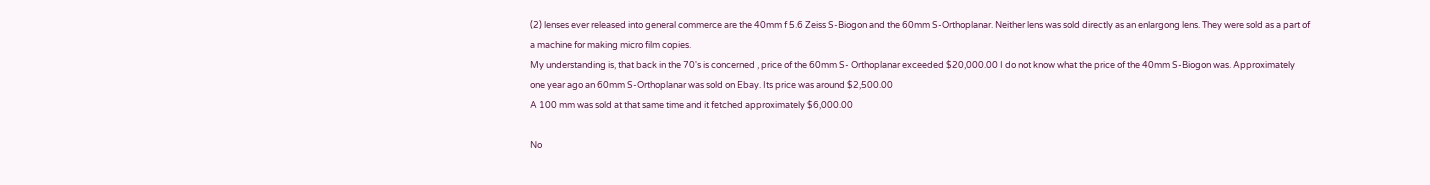(2) lenses ever released into general commerce are the 40mm f 5.6 Zeiss S-Biogon and the 60mm S-Orthoplanar. Neither lens was sold directly as an enlargong lens. They were sold as a part of a machine for making micro film copies.
My understanding is, that back in the 70's is concerned , price of the 60mm S- Orthoplanar exceeded $20,000.00 I do not know what the price of the 40mm S-Biogon was. Approximately one year ago an 60mm S-Orthoplanar was sold on Ebay. Its price was around $2,500.00
A 100 mm was sold at that same time and it fetched approximately $6,000.00

No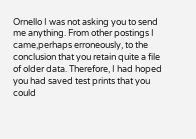Ornello I was not asking you to send me anything. From other postings I came,perhaps erroneously, to the conclusion that you retain quite a file of older data. Therefore, I had hoped you had saved test prints that you could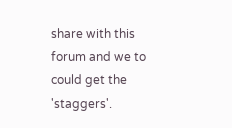share with this forum and we to could get the 'staggers'.